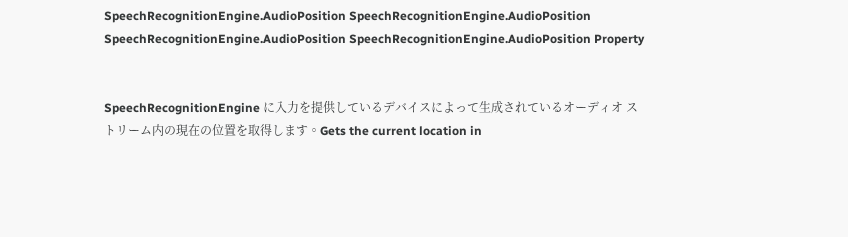SpeechRecognitionEngine.AudioPosition SpeechRecognitionEngine.AudioPosition SpeechRecognitionEngine.AudioPosition SpeechRecognitionEngine.AudioPosition Property


SpeechRecognitionEngine に入力を提供しているデバイスによって生成されているオーディオ ストリーム内の現在の位置を取得します。Gets the current location in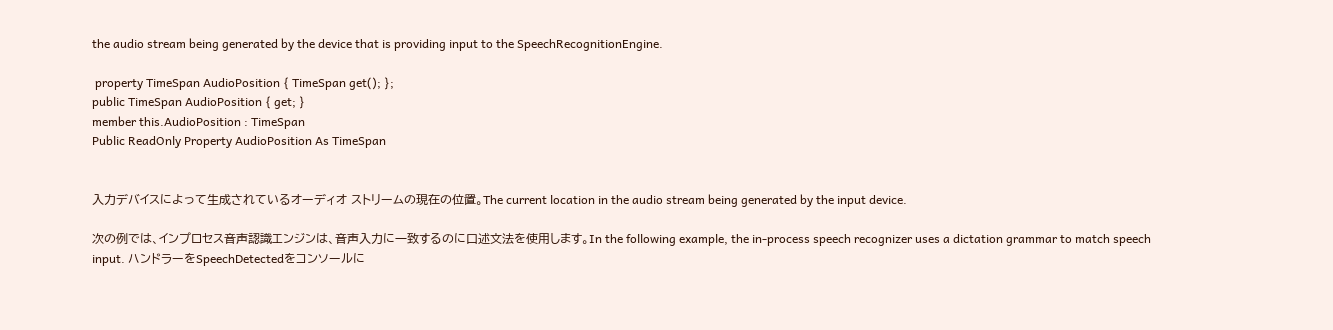the audio stream being generated by the device that is providing input to the SpeechRecognitionEngine.

 property TimeSpan AudioPosition { TimeSpan get(); };
public TimeSpan AudioPosition { get; }
member this.AudioPosition : TimeSpan
Public ReadOnly Property AudioPosition As TimeSpan


入力デバイスによって生成されているオーディオ ストリームの現在の位置。The current location in the audio stream being generated by the input device.

次の例では、インプロセス音声認識エンジンは、音声入力に一致するのに口述文法を使用します。In the following example, the in-process speech recognizer uses a dictation grammar to match speech input. ハンドラーをSpeechDetectedをコンソールに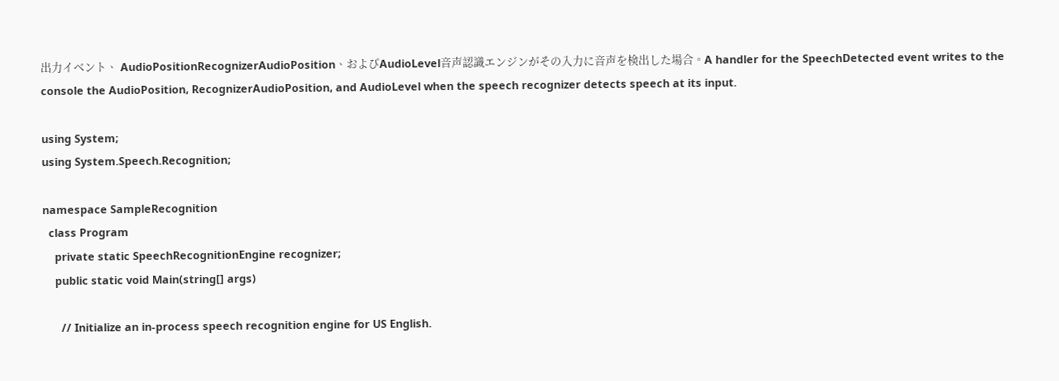出力イベント、 AudioPositionRecognizerAudioPosition、およびAudioLevel音声認識エンジンがその入力に音声を検出した場合。A handler for the SpeechDetected event writes to the console the AudioPosition, RecognizerAudioPosition, and AudioLevel when the speech recognizer detects speech at its input.

using System;
using System.Speech.Recognition;

namespace SampleRecognition
  class Program
    private static SpeechRecognitionEngine recognizer;
    public static void Main(string[] args)

      // Initialize an in-process speech recognition engine for US English.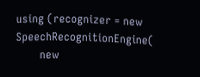using (recognizer = new SpeechRecognitionEngine(
        new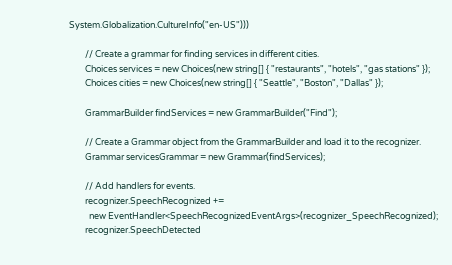System.Globalization.CultureInfo("en-US")))

        // Create a grammar for finding services in different cities.
        Choices services = new Choices(new string[] { "restaurants", "hotels", "gas stations" });
        Choices cities = new Choices(new string[] { "Seattle", "Boston", "Dallas" });

        GrammarBuilder findServices = new GrammarBuilder("Find");

        // Create a Grammar object from the GrammarBuilder and load it to the recognizer.
        Grammar servicesGrammar = new Grammar(findServices);

        // Add handlers for events.
        recognizer.SpeechRecognized +=
          new EventHandler<SpeechRecognizedEventArgs>(recognizer_SpeechRecognized);
        recognizer.SpeechDetected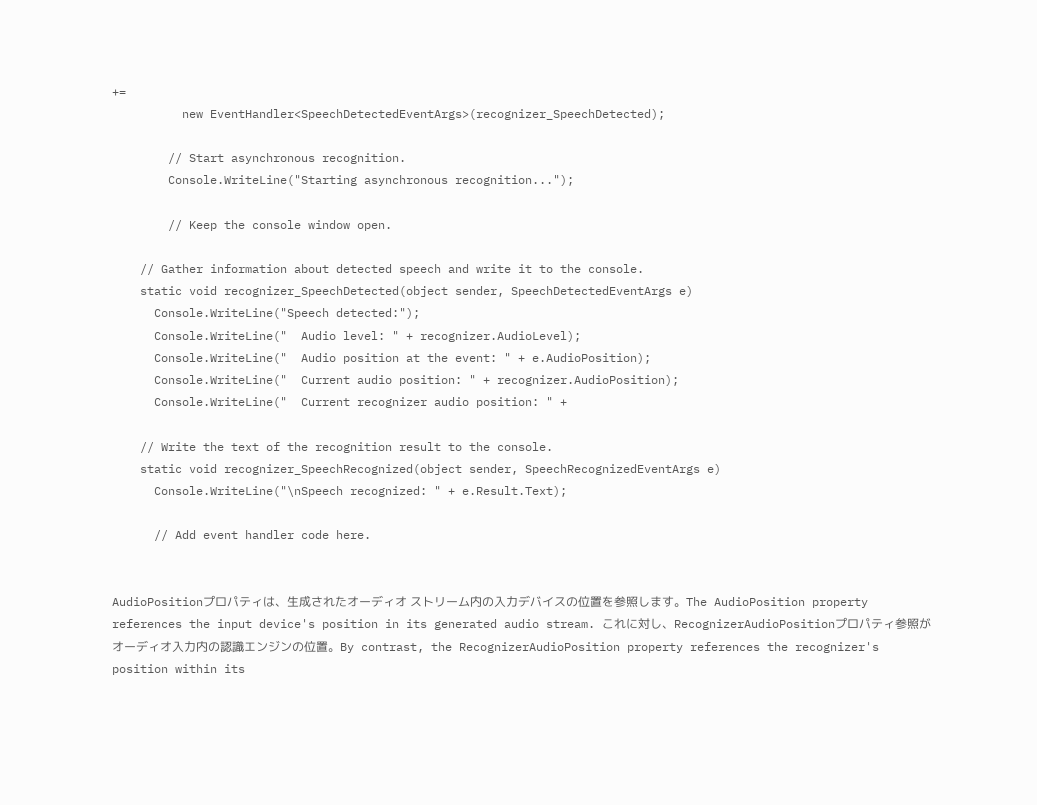+=
          new EventHandler<SpeechDetectedEventArgs>(recognizer_SpeechDetected);

        // Start asynchronous recognition.
        Console.WriteLine("Starting asynchronous recognition...");

        // Keep the console window open.

    // Gather information about detected speech and write it to the console.
    static void recognizer_SpeechDetected(object sender, SpeechDetectedEventArgs e)
      Console.WriteLine("Speech detected:");
      Console.WriteLine("  Audio level: " + recognizer.AudioLevel);
      Console.WriteLine("  Audio position at the event: " + e.AudioPosition);
      Console.WriteLine("  Current audio position: " + recognizer.AudioPosition);
      Console.WriteLine("  Current recognizer audio position: " +

    // Write the text of the recognition result to the console.
    static void recognizer_SpeechRecognized(object sender, SpeechRecognizedEventArgs e)
      Console.WriteLine("\nSpeech recognized: " + e.Result.Text);

      // Add event handler code here.


AudioPositionプロパティは、生成されたオーディオ ストリーム内の入力デバイスの位置を参照します。The AudioPosition property references the input device's position in its generated audio stream. これに対し、RecognizerAudioPositionプロパティ参照がオーディオ入力内の認識エンジンの位置。By contrast, the RecognizerAudioPosition property references the recognizer's position within its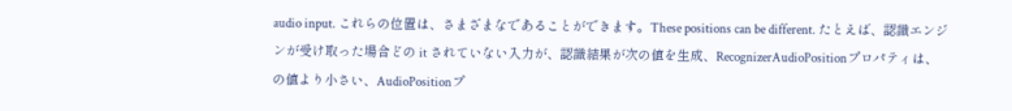audio input. これらの位置は、さまざまなであることができます。These positions can be different. たとえば、認識エンジンが受け取った場合どの it されていない入力が、認識結果が次の値を生成、RecognizerAudioPositionプロパティは、の値より小さい、AudioPositionプ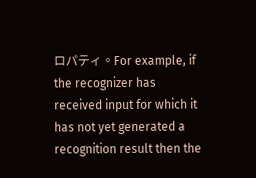ロパティ。For example, if the recognizer has received input for which it has not yet generated a recognition result then the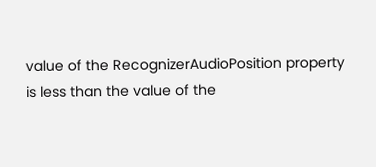value of the RecognizerAudioPosition property is less than the value of the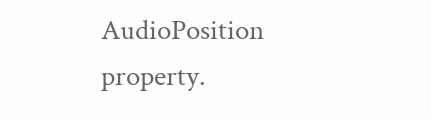AudioPosition property.